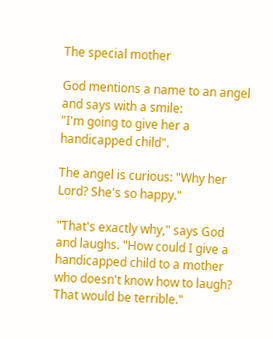The special mother

God mentions a name to an angel and says with a smile:
"I'm going to give her a handicapped child".

The angel is curious: "Why her Lord? She's so happy."

"That's exactly why," says God and laughs. "How could I give a handicapped child to a mother who doesn't know how to laugh? That would be terrible."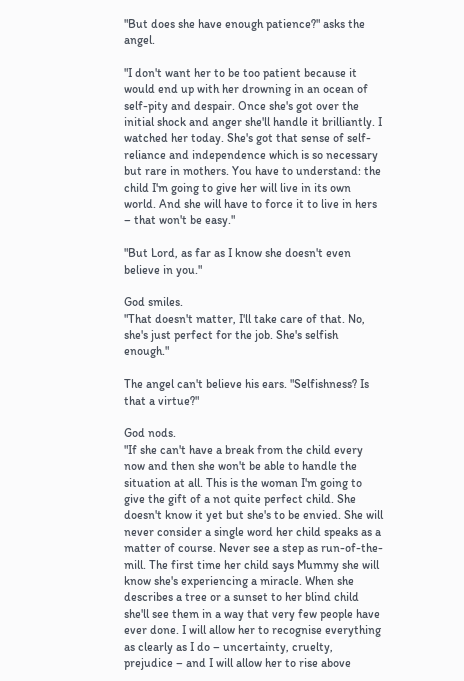"But does she have enough patience?" asks the angel.

"I don't want her to be too patient because it would end up with her drowning in an ocean of self-pity and despair. Once she's got over the initial shock and anger she'll handle it brilliantly. I watched her today. She's got that sense of self-reliance and independence which is so necessary but rare in mothers. You have to understand: the child I'm going to give her will live in its own world. And she will have to force it to live in hers – that won't be easy."

"But Lord, as far as I know she doesn't even believe in you."

God smiles.
"That doesn't matter, I'll take care of that. No, she's just perfect for the job. She's selfish enough."

The angel can't believe his ears. "Selfishness? Is that a virtue?"

God nods.
"If she can't have a break from the child every now and then she won't be able to handle the situation at all. This is the woman I'm going to give the gift of a not quite perfect child. She doesn't know it yet but she's to be envied. She will never consider a single word her child speaks as a matter of course. Never see a step as run-of-the-mill. The first time her child says Mummy she will know she's experiencing a miracle. When she describes a tree or a sunset to her blind child she'll see them in a way that very few people have ever done. I will allow her to recognise everything as clearly as I do – uncertainty, cruelty, prejudice – and I will allow her to rise above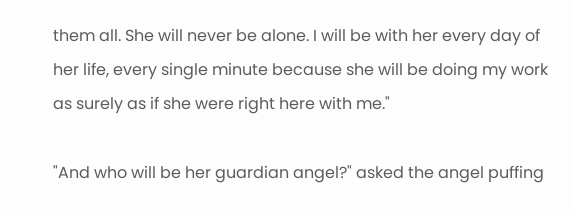them all. She will never be alone. I will be with her every day of her life, every single minute because she will be doing my work as surely as if she were right here with me."

"And who will be her guardian angel?" asked the angel puffing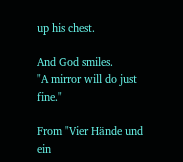up his chest.

And God smiles.
"A mirror will do just fine."

From "Vier Hände und ein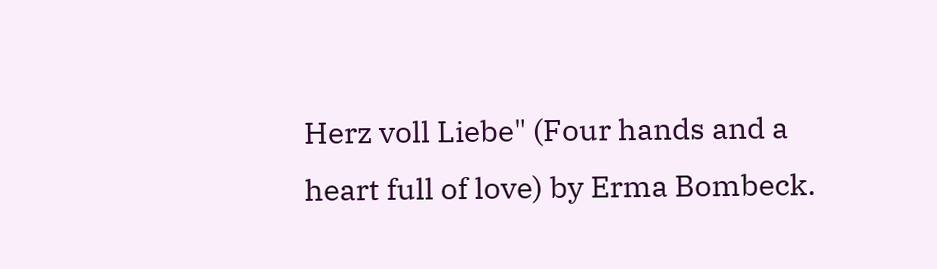Herz voll Liebe" (Four hands and a heart full of love) by Erma Bombeck.